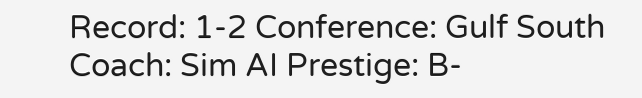Record: 1-2 Conference: Gulf South Coach: Sim AI Prestige: B-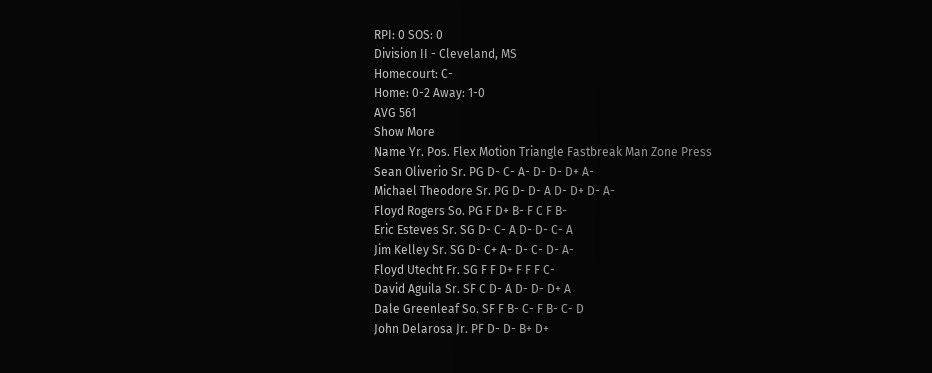RPI: 0 SOS: 0
Division II - Cleveland, MS
Homecourt: C-
Home: 0-2 Away: 1-0
AVG 561
Show More
Name Yr. Pos. Flex Motion Triangle Fastbreak Man Zone Press
Sean Oliverio Sr. PG D- C- A- D- D- D+ A-
Michael Theodore Sr. PG D- D- A D- D+ D- A-
Floyd Rogers So. PG F D+ B- F C F B-
Eric Esteves Sr. SG D- C- A D- D- C- A
Jim Kelley Sr. SG D- C+ A- D- C- D- A-
Floyd Utecht Fr. SG F F D+ F F F C-
David Aguila Sr. SF C D- A D- D- D+ A
Dale Greenleaf So. SF F B- C- F B- C- D
John Delarosa Jr. PF D- D- B+ D+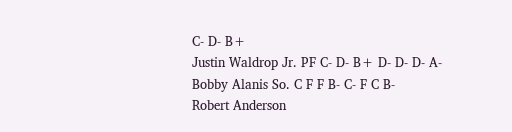C- D- B+
Justin Waldrop Jr. PF C- D- B+ D- D- D- A-
Bobby Alanis So. C F F B- C- F C B-
Robert Anderson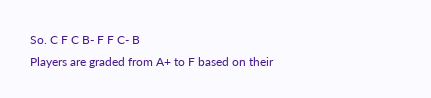So. C F C B- F F C- B
Players are graded from A+ to F based on their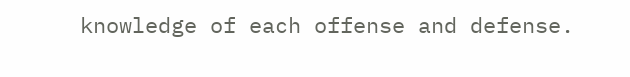knowledge of each offense and defense.